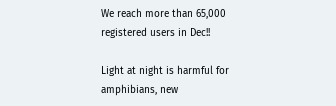We reach more than 65,000 registered users in Dec!!

Light at night is harmful for amphibians, new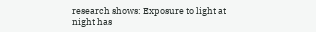research shows: Exposure to light at night has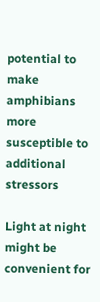potential to make amphibians more susceptible to additional stressors

Light at night might be convenient for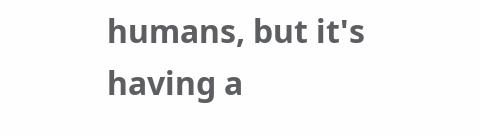humans, but it's having a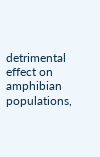detrimental effect on amphibian populations,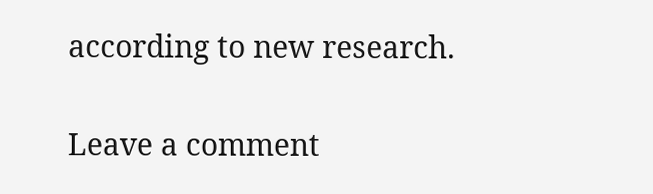according to new research.

Leave a comment